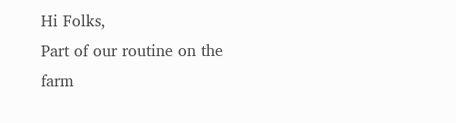Hi Folks,
Part of our routine on the farm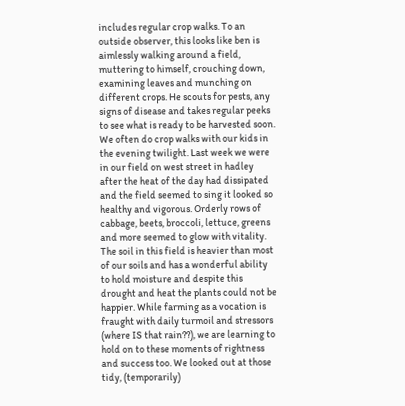includes regular crop walks. To an outside observer, this looks like ben is aimlessly walking around a field, muttering to himself, crouching down, examining leaves and munching on different crops. He scouts for pests, any signs of disease and takes regular peeks to see what is ready to be harvested soon. We often do crop walks with our kids in the evening twilight. Last week we were in our field on west street in hadley after the heat of the day had dissipated and the field seemed to sing it looked so healthy and vigorous. Orderly rows of cabbage, beets, broccoli, lettuce, greens and more seemed to glow with vitality. The soil in this field is heavier than most of our soils and has a wonderful ability to hold moisture and despite this drought and heat the plants could not be happier. While farming as a vocation is fraught with daily turmoil and stressors (where IS that rain??), we are learning to hold on to these moments of rightness and success too. We looked out at those tidy, (temporarily)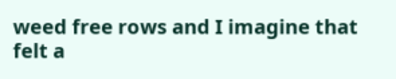weed free rows and I imagine that felt a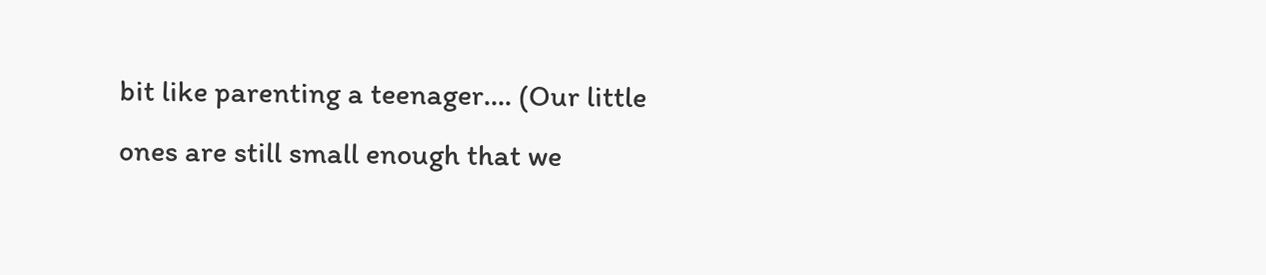bit like parenting a teenager…. (Our little ones are still small enough that we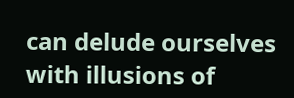can delude ourselves with illusions of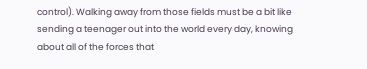control). Walking away from those fields must be a bit like sending a teenager out into the world every day, knowing about all of the forces that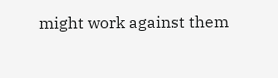might work against them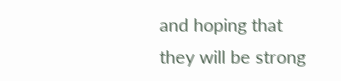and hoping that they will be strong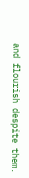and flourish despite them.